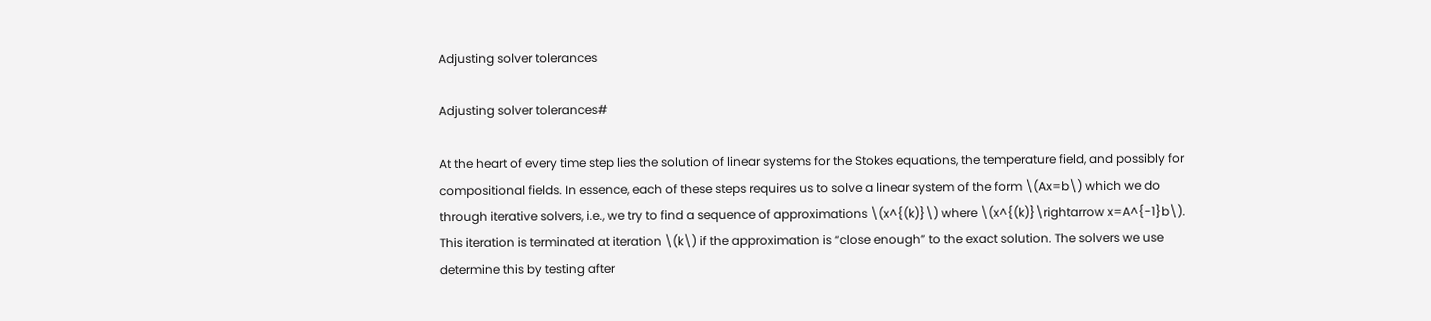Adjusting solver tolerances

Adjusting solver tolerances#

At the heart of every time step lies the solution of linear systems for the Stokes equations, the temperature field, and possibly for compositional fields. In essence, each of these steps requires us to solve a linear system of the form \(Ax=b\) which we do through iterative solvers, i.e., we try to find a sequence of approximations \(x^{(k)}\) where \(x^{(k)}\rightarrow x=A^{-1}b\). This iteration is terminated at iteration \(k\) if the approximation is “close enough” to the exact solution. The solvers we use determine this by testing after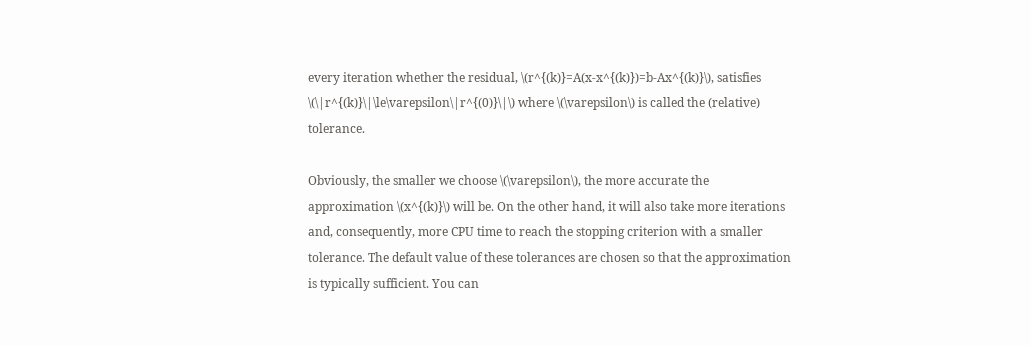every iteration whether the residual, \(r^{(k)}=A(x-x^{(k)})=b-Ax^{(k)}\), satisfies \(\|r^{(k)}\|\le\varepsilon\|r^{(0)}\|\) where \(\varepsilon\) is called the (relative) tolerance.

Obviously, the smaller we choose \(\varepsilon\), the more accurate the approximation \(x^{(k)}\) will be. On the other hand, it will also take more iterations and, consequently, more CPU time to reach the stopping criterion with a smaller tolerance. The default value of these tolerances are chosen so that the approximation is typically sufficient. You can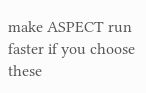make ASPECT run faster if you choose these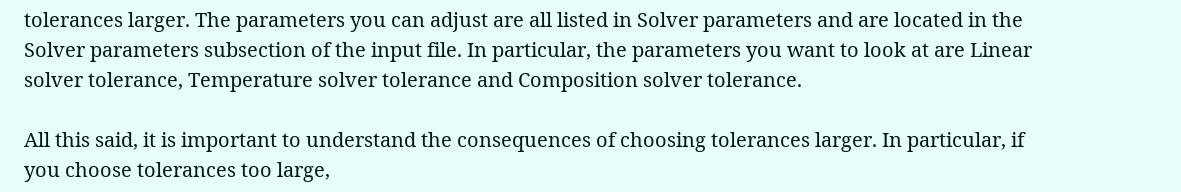tolerances larger. The parameters you can adjust are all listed in Solver parameters and are located in the Solver parameters subsection of the input file. In particular, the parameters you want to look at are Linear solver tolerance, Temperature solver tolerance and Composition solver tolerance.

All this said, it is important to understand the consequences of choosing tolerances larger. In particular, if you choose tolerances too large,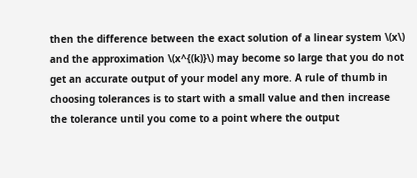then the difference between the exact solution of a linear system \(x\) and the approximation \(x^{(k)}\) may become so large that you do not get an accurate output of your model any more. A rule of thumb in choosing tolerances is to start with a small value and then increase the tolerance until you come to a point where the output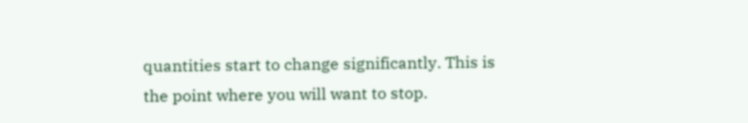quantities start to change significantly. This is the point where you will want to stop.